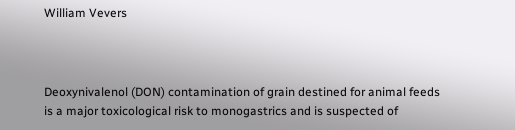William Vevers



Deoxynivalenol (DON) contamination of grain destined for animal feeds is a major toxicological risk to monogastrics and is suspected of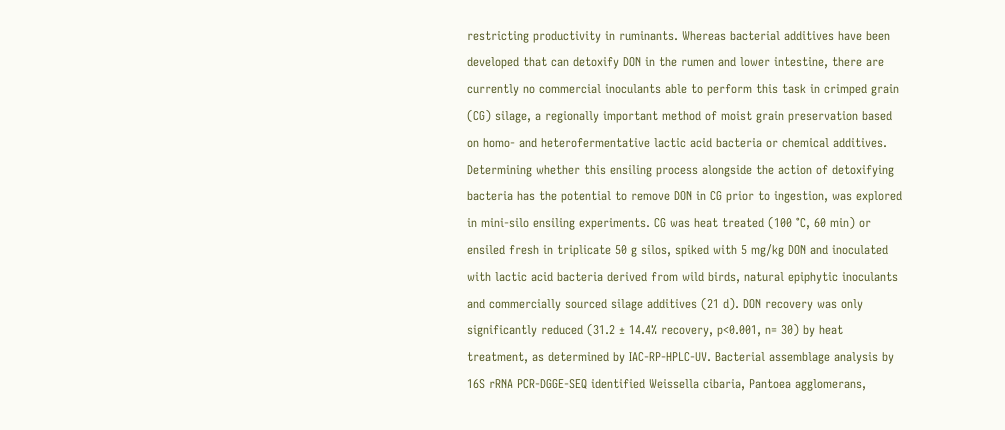restricting productivity in ruminants. Whereas bacterial additives have been developed that can detoxify DON in the rumen and lower intestine, there are currently no commercial inoculants able to perform this task in crimped grain (CG) silage, a regionally important method of moist grain preservation based on homo- and heterofermentative lactic acid bacteria or chemical additives. Determining whether this ensiling process alongside the action of detoxifying bacteria has the potential to remove DON in CG prior to ingestion, was explored in mini-silo ensiling experiments. CG was heat treated (100 °C, 60 min) or ensiled fresh in triplicate 50 g silos, spiked with 5 mg/kg DON and inoculated with lactic acid bacteria derived from wild birds, natural epiphytic inoculants and commercially sourced silage additives (21 d). DON recovery was only significantly reduced (31.2 ± 14.4% recovery, p<0.001, n= 30) by heat treatment, as determined by IAC-RP-HPLC-UV. Bacterial assemblage analysis by 16S rRNA PCR-DGGE-SEQ identified Weissella cibaria, Pantoea agglomerans,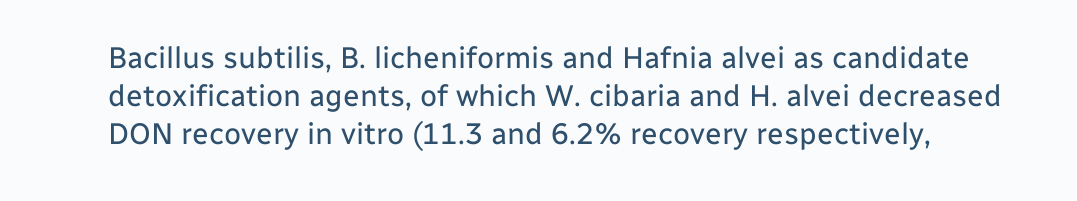Bacillus subtilis, B. licheniformis and Hafnia alvei as candidate detoxification agents, of which W. cibaria and H. alvei decreased DON recovery in vitro (11.3 and 6.2% recovery respectively,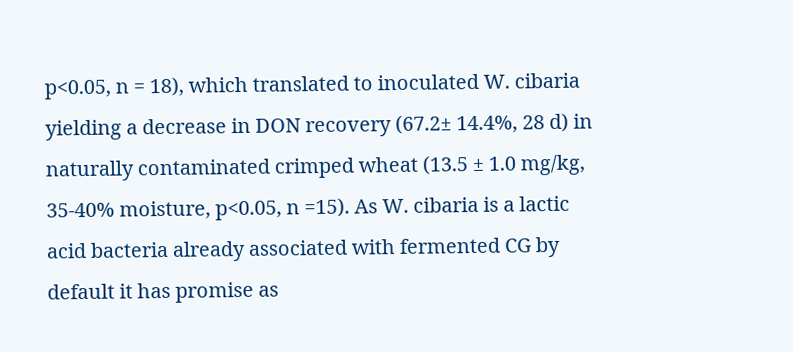p<0.05, n = 18), which translated to inoculated W. cibaria yielding a decrease in DON recovery (67.2± 14.4%, 28 d) in naturally contaminated crimped wheat (13.5 ± 1.0 mg/kg, 35-40% moisture, p<0.05, n =15). As W. cibaria is a lactic acid bacteria already associated with fermented CG by default it has promise as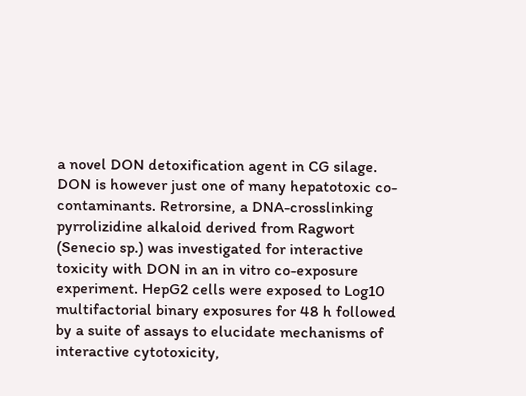a novel DON detoxification agent in CG silage. DON is however just one of many hepatotoxic co-contaminants. Retrorsine, a DNA-crosslinking pyrrolizidine alkaloid derived from Ragwort (Senecio sp.) was investigated for interactive toxicity with DON in an in vitro co-exposure experiment. HepG2 cells were exposed to Log10 multifactorial binary exposures for 48 h followed by a suite of assays to elucidate mechanisms of interactive cytotoxicity,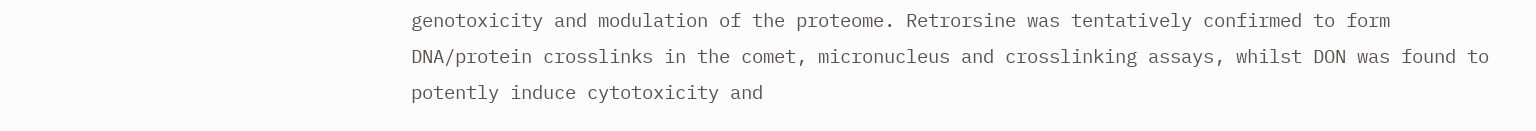genotoxicity and modulation of the proteome. Retrorsine was tentatively confirmed to form DNA/protein crosslinks in the comet, micronucleus and crosslinking assays, whilst DON was found to potently induce cytotoxicity and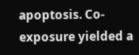apoptosis. Co-exposure yielded a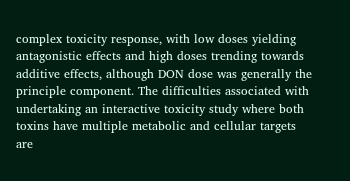complex toxicity response, with low doses yielding antagonistic effects and high doses trending towards additive effects, although DON dose was generally the principle component. The difficulties associated with undertaking an interactive toxicity study where both toxins have multiple metabolic and cellular targets are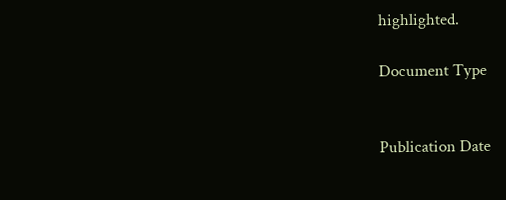highlighted.

Document Type


Publication Date